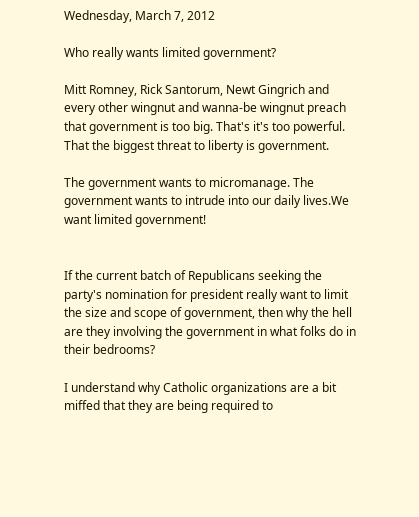Wednesday, March 7, 2012

Who really wants limited government?

Mitt Romney, Rick Santorum, Newt Gingrich and every other wingnut and wanna-be wingnut preach that government is too big. That's it's too powerful. That the biggest threat to liberty is government.

The government wants to micromanage. The government wants to intrude into our daily lives.We want limited government!


If the current batch of Republicans seeking the party's nomination for president really want to limit the size and scope of government, then why the hell are they involving the government in what folks do in their bedrooms?

I understand why Catholic organizations are a bit miffed that they are being required to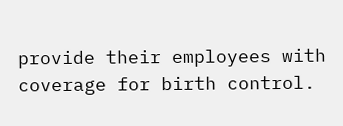provide their employees with coverage for birth control.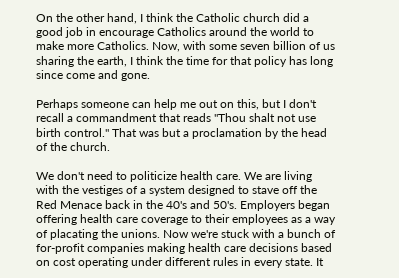On the other hand, I think the Catholic church did a good job in encourage Catholics around the world to make more Catholics. Now, with some seven billion of us sharing the earth, I think the time for that policy has long since come and gone.

Perhaps someone can help me out on this, but I don't recall a commandment that reads "Thou shalt not use birth control." That was but a proclamation by the head of the church.

We don't need to politicize health care. We are living with the vestiges of a system designed to stave off the Red Menace back in the 40's and 50's. Employers began offering health care coverage to their employees as a way of placating the unions. Now we're stuck with a bunch of for-profit companies making health care decisions based on cost operating under different rules in every state. It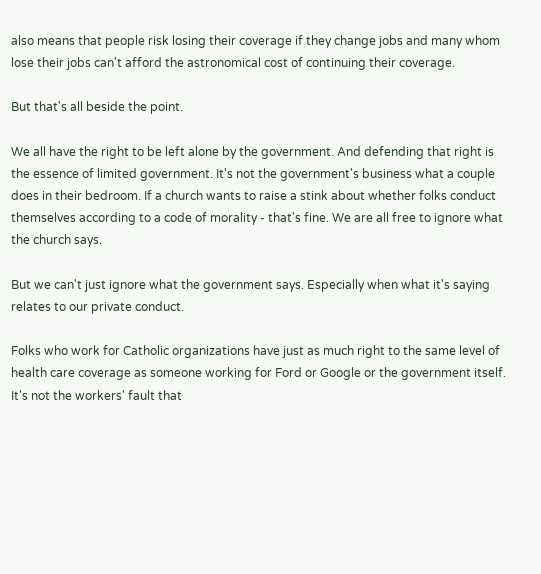also means that people risk losing their coverage if they change jobs and many whom lose their jobs can't afford the astronomical cost of continuing their coverage.

But that's all beside the point.

We all have the right to be left alone by the government. And defending that right is the essence of limited government. It's not the government's business what a couple does in their bedroom. If a church wants to raise a stink about whether folks conduct themselves according to a code of morality - that's fine. We are all free to ignore what the church says.

But we can't just ignore what the government says. Especially when what it's saying relates to our private conduct.

Folks who work for Catholic organizations have just as much right to the same level of health care coverage as someone working for Ford or Google or the government itself. It's not the workers' fault that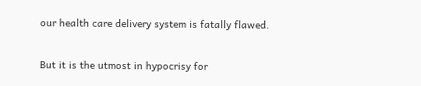our health care delivery system is fatally flawed.

But it is the utmost in hypocrisy for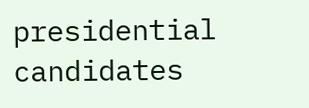presidential candidates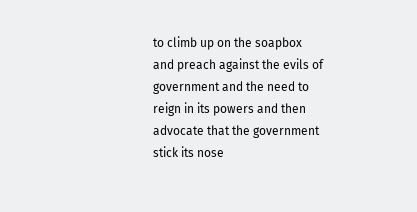to climb up on the soapbox and preach against the evils of government and the need to reign in its powers and then advocate that the government stick its nose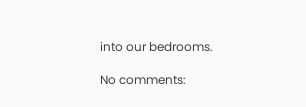into our bedrooms.

No comments: